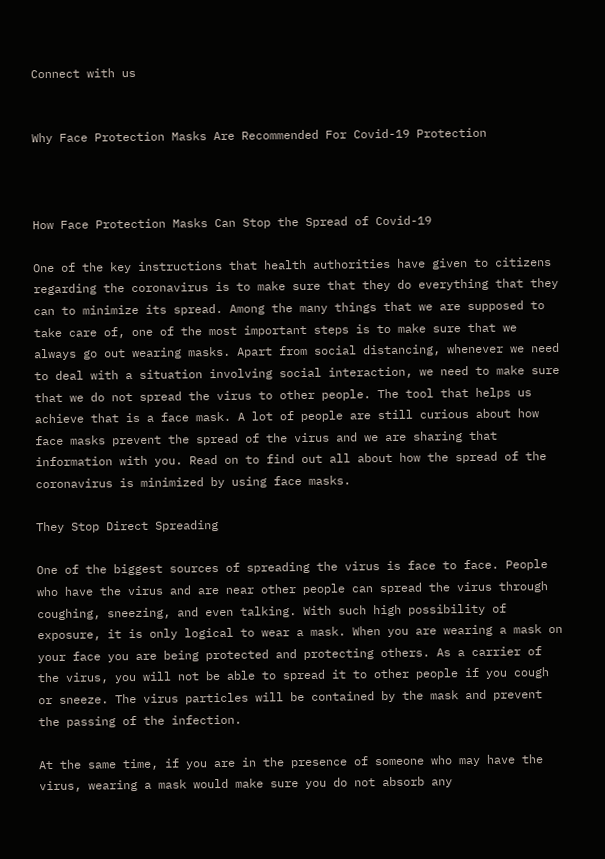Connect with us


Why Face Protection Masks Are Recommended For Covid-19 Protection



How Face Protection Masks Can Stop the Spread of Covid-19

One of the key instructions that health authorities have given to citizens regarding the coronavirus is to make sure that they do everything that they can to minimize its spread. Among the many things that we are supposed to take care of, one of the most important steps is to make sure that we always go out wearing masks. Apart from social distancing, whenever we need to deal with a situation involving social interaction, we need to make sure that we do not spread the virus to other people. The tool that helps us achieve that is a face mask. A lot of people are still curious about how face masks prevent the spread of the virus and we are sharing that information with you. Read on to find out all about how the spread of the coronavirus is minimized by using face masks.

They Stop Direct Spreading

One of the biggest sources of spreading the virus is face to face. People who have the virus and are near other people can spread the virus through coughing, sneezing, and even talking. With such high possibility of exposure, it is only logical to wear a mask. When you are wearing a mask on your face you are being protected and protecting others. As a carrier of the virus, you will not be able to spread it to other people if you cough or sneeze. The virus particles will be contained by the mask and prevent the passing of the infection.

At the same time, if you are in the presence of someone who may have the virus, wearing a mask would make sure you do not absorb any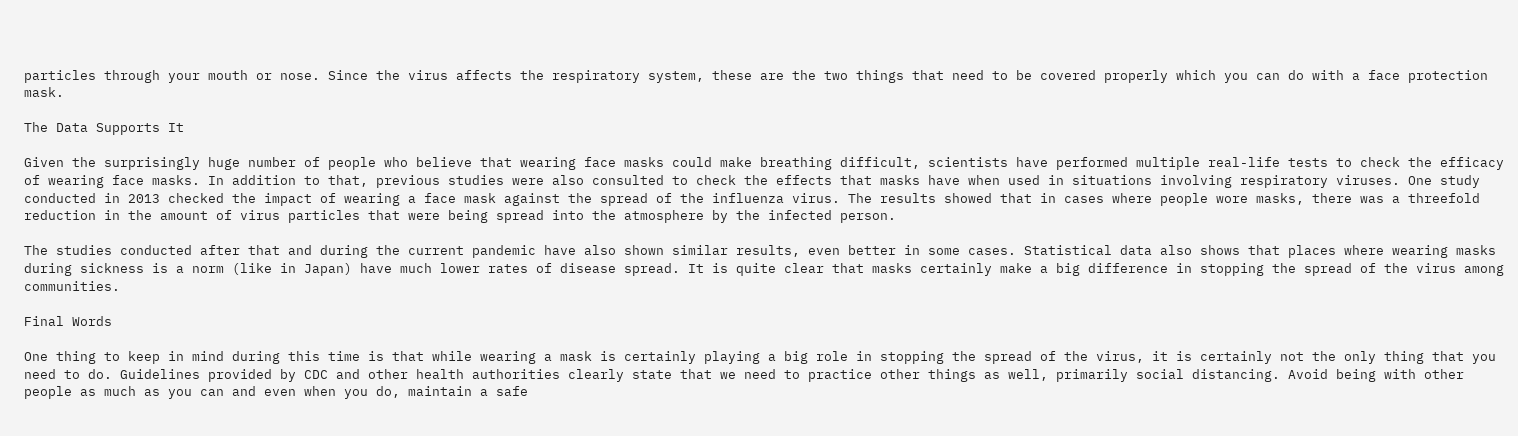particles through your mouth or nose. Since the virus affects the respiratory system, these are the two things that need to be covered properly which you can do with a face protection mask.

The Data Supports It

Given the surprisingly huge number of people who believe that wearing face masks could make breathing difficult, scientists have performed multiple real-life tests to check the efficacy of wearing face masks. In addition to that, previous studies were also consulted to check the effects that masks have when used in situations involving respiratory viruses. One study conducted in 2013 checked the impact of wearing a face mask against the spread of the influenza virus. The results showed that in cases where people wore masks, there was a threefold reduction in the amount of virus particles that were being spread into the atmosphere by the infected person.

The studies conducted after that and during the current pandemic have also shown similar results, even better in some cases. Statistical data also shows that places where wearing masks during sickness is a norm (like in Japan) have much lower rates of disease spread. It is quite clear that masks certainly make a big difference in stopping the spread of the virus among communities.

Final Words

One thing to keep in mind during this time is that while wearing a mask is certainly playing a big role in stopping the spread of the virus, it is certainly not the only thing that you need to do. Guidelines provided by CDC and other health authorities clearly state that we need to practice other things as well, primarily social distancing. Avoid being with other people as much as you can and even when you do, maintain a safe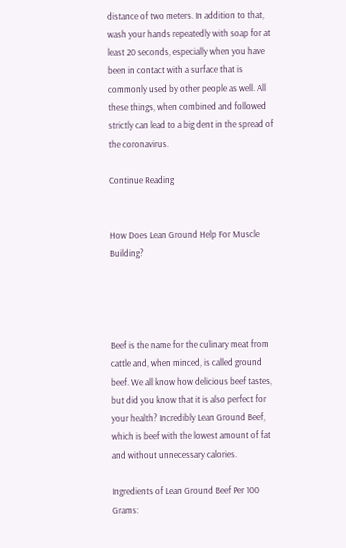distance of two meters. In addition to that, wash your hands repeatedly with soap for at least 20 seconds, especially when you have been in contact with a surface that is commonly used by other people as well. All these things, when combined and followed strictly can lead to a big dent in the spread of the coronavirus.

Continue Reading


How Does Lean Ground Help For Muscle Building?




Beef is the name for the culinary meat from cattle and, when minced, is called ground beef. We all know how delicious beef tastes, but did you know that it is also perfect for your health? Incredibly Lean Ground Beef, which is beef with the lowest amount of fat and without unnecessary calories.

Ingredients of Lean Ground Beef Per 100 Grams: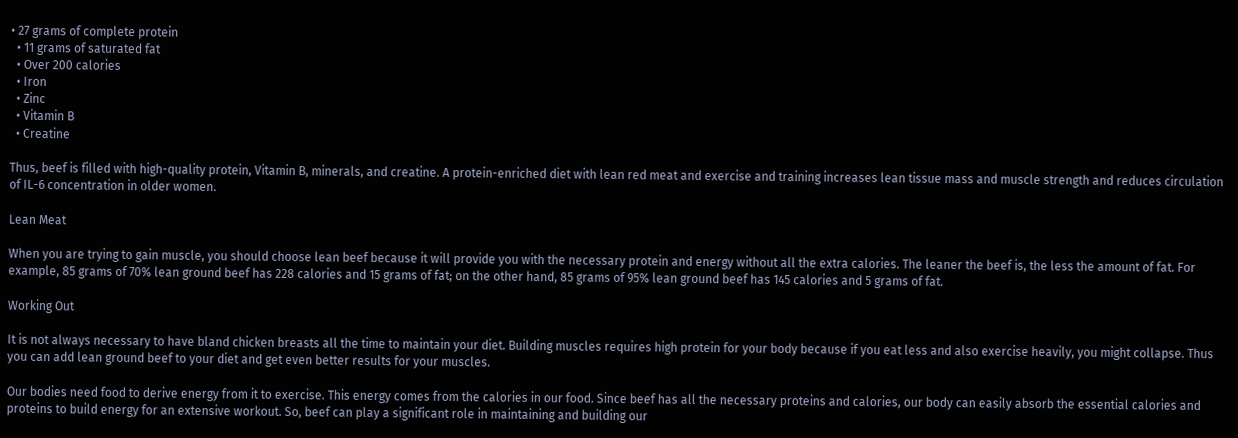• 27 grams of complete protein
  • 11 grams of saturated fat
  • Over 200 calories
  • Iron
  • Zinc
  • Vitamin B
  • Creatine

Thus, beef is filled with high-quality protein, Vitamin B, minerals, and creatine. A protein-enriched diet with lean red meat and exercise and training increases lean tissue mass and muscle strength and reduces circulation of IL-6 concentration in older women.

Lean Meat

When you are trying to gain muscle, you should choose lean beef because it will provide you with the necessary protein and energy without all the extra calories. The leaner the beef is, the less the amount of fat. For example, 85 grams of 70% lean ground beef has 228 calories and 15 grams of fat; on the other hand, 85 grams of 95% lean ground beef has 145 calories and 5 grams of fat.

Working Out

It is not always necessary to have bland chicken breasts all the time to maintain your diet. Building muscles requires high protein for your body because if you eat less and also exercise heavily, you might collapse. Thus you can add lean ground beef to your diet and get even better results for your muscles.

Our bodies need food to derive energy from it to exercise. This energy comes from the calories in our food. Since beef has all the necessary proteins and calories, our body can easily absorb the essential calories and proteins to build energy for an extensive workout. So, beef can play a significant role in maintaining and building our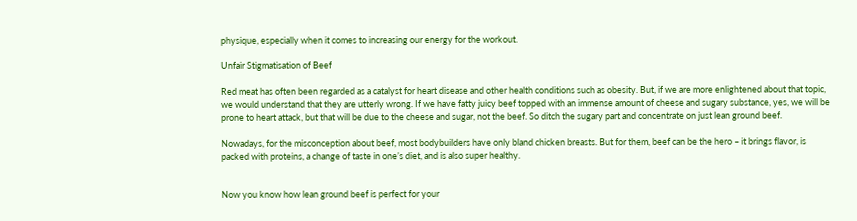physique, especially when it comes to increasing our energy for the workout.

Unfair Stigmatisation of Beef

Red meat has often been regarded as a catalyst for heart disease and other health conditions such as obesity. But, if we are more enlightened about that topic, we would understand that they are utterly wrong. If we have fatty juicy beef topped with an immense amount of cheese and sugary substance, yes, we will be prone to heart attack, but that will be due to the cheese and sugar, not the beef. So ditch the sugary part and concentrate on just lean ground beef.

Nowadays, for the misconception about beef, most bodybuilders have only bland chicken breasts. But for them, beef can be the hero – it brings flavor, is packed with proteins, a change of taste in one’s diet, and is also super healthy.


Now you know how lean ground beef is perfect for your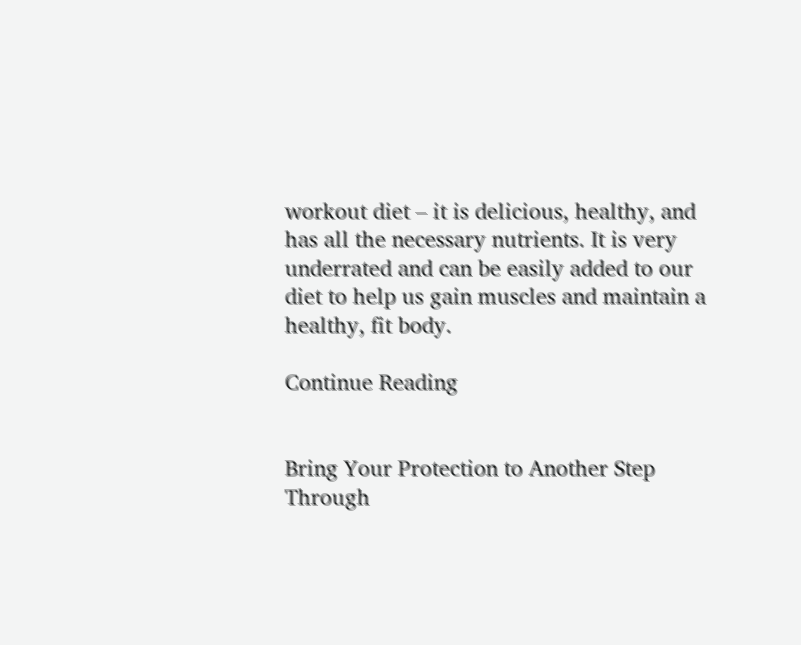workout diet – it is delicious, healthy, and has all the necessary nutrients. It is very underrated and can be easily added to our diet to help us gain muscles and maintain a healthy, fit body.

Continue Reading


Bring Your Protection to Another Step Through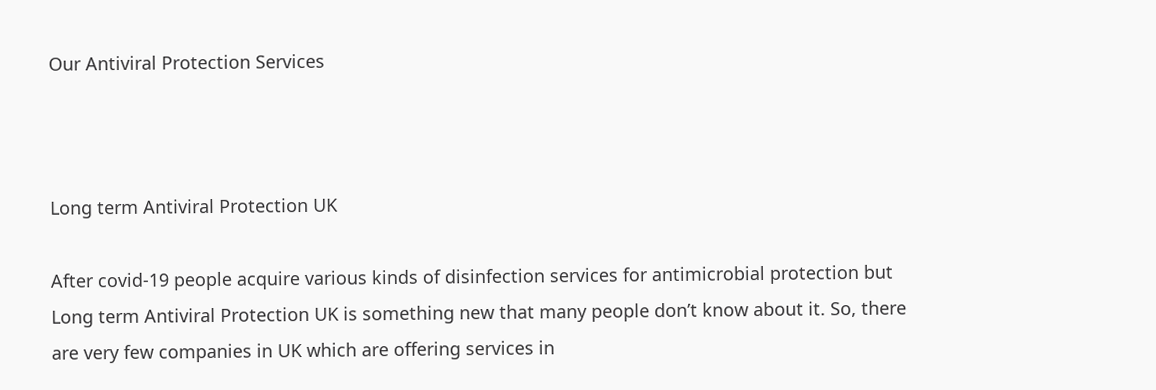Our Antiviral Protection Services



Long term Antiviral Protection UK

After covid-19 people acquire various kinds of disinfection services for antimicrobial protection but Long term Antiviral Protection UK is something new that many people don’t know about it. So, there are very few companies in UK which are offering services in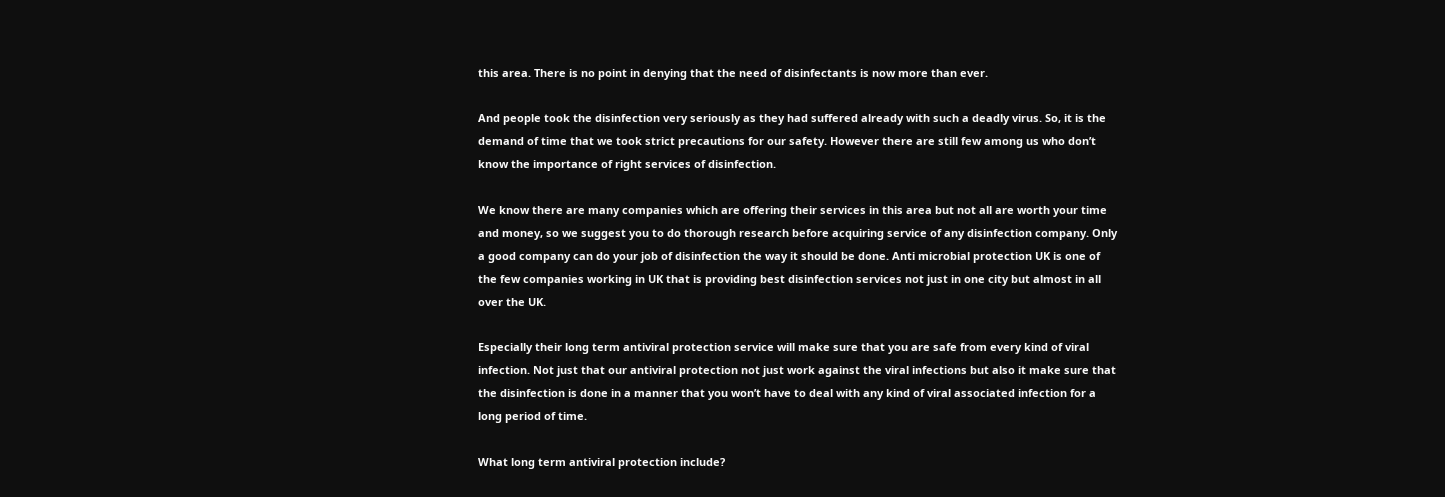this area. There is no point in denying that the need of disinfectants is now more than ever.

And people took the disinfection very seriously as they had suffered already with such a deadly virus. So, it is the demand of time that we took strict precautions for our safety. However there are still few among us who don’t know the importance of right services of disinfection.

We know there are many companies which are offering their services in this area but not all are worth your time and money, so we suggest you to do thorough research before acquiring service of any disinfection company. Only a good company can do your job of disinfection the way it should be done. Anti microbial protection UK is one of the few companies working in UK that is providing best disinfection services not just in one city but almost in all over the UK.

Especially their long term antiviral protection service will make sure that you are safe from every kind of viral infection. Not just that our antiviral protection not just work against the viral infections but also it make sure that the disinfection is done in a manner that you won’t have to deal with any kind of viral associated infection for a long period of time.

What long term antiviral protection include?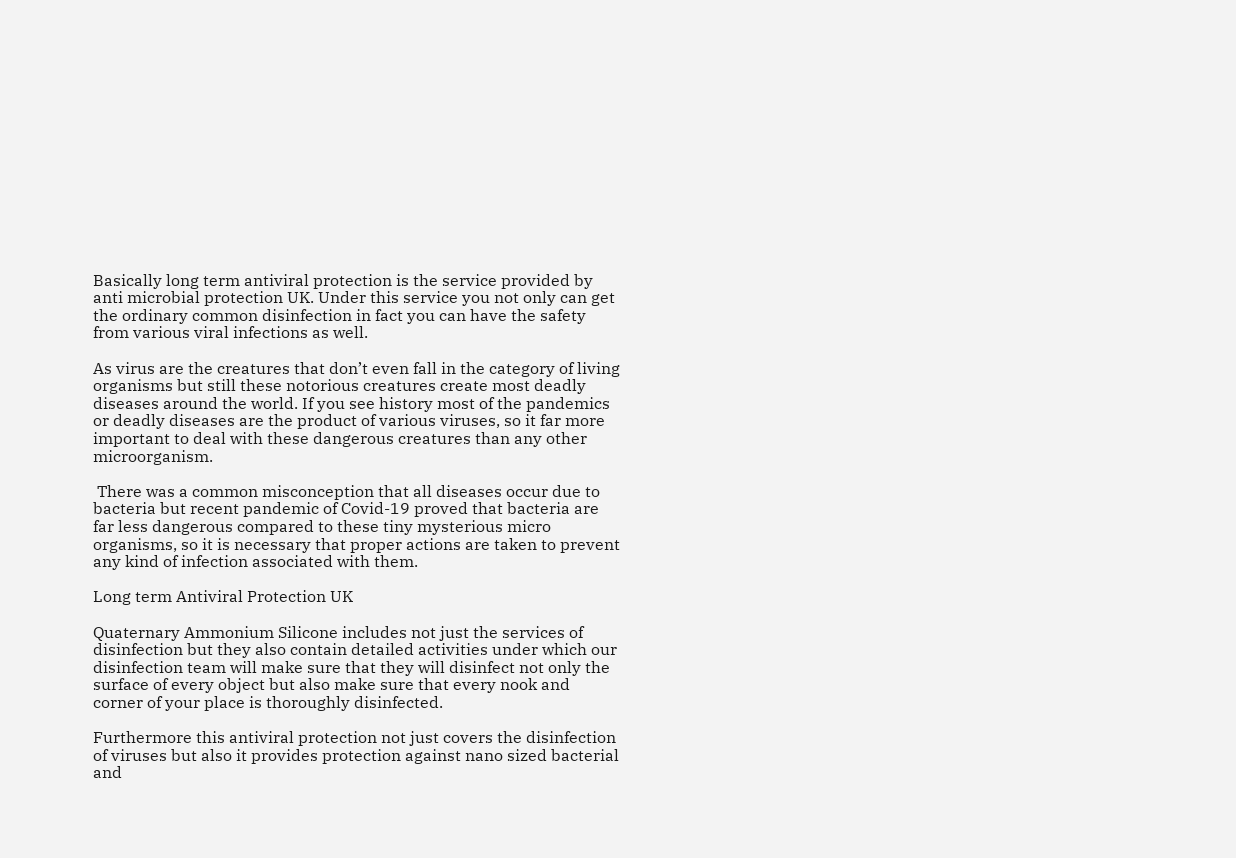Basically long term antiviral protection is the service provided by anti microbial protection UK. Under this service you not only can get the ordinary common disinfection in fact you can have the safety from various viral infections as well.

As virus are the creatures that don’t even fall in the category of living organisms but still these notorious creatures create most deadly diseases around the world. If you see history most of the pandemics or deadly diseases are the product of various viruses, so it far more important to deal with these dangerous creatures than any other microorganism.

 There was a common misconception that all diseases occur due to bacteria but recent pandemic of Covid-19 proved that bacteria are far less dangerous compared to these tiny mysterious micro organisms, so it is necessary that proper actions are taken to prevent any kind of infection associated with them.

Long term Antiviral Protection UK

Quaternary Ammonium Silicone includes not just the services of disinfection but they also contain detailed activities under which our disinfection team will make sure that they will disinfect not only the surface of every object but also make sure that every nook and corner of your place is thoroughly disinfected.

Furthermore this antiviral protection not just covers the disinfection of viruses but also it provides protection against nano sized bacterial and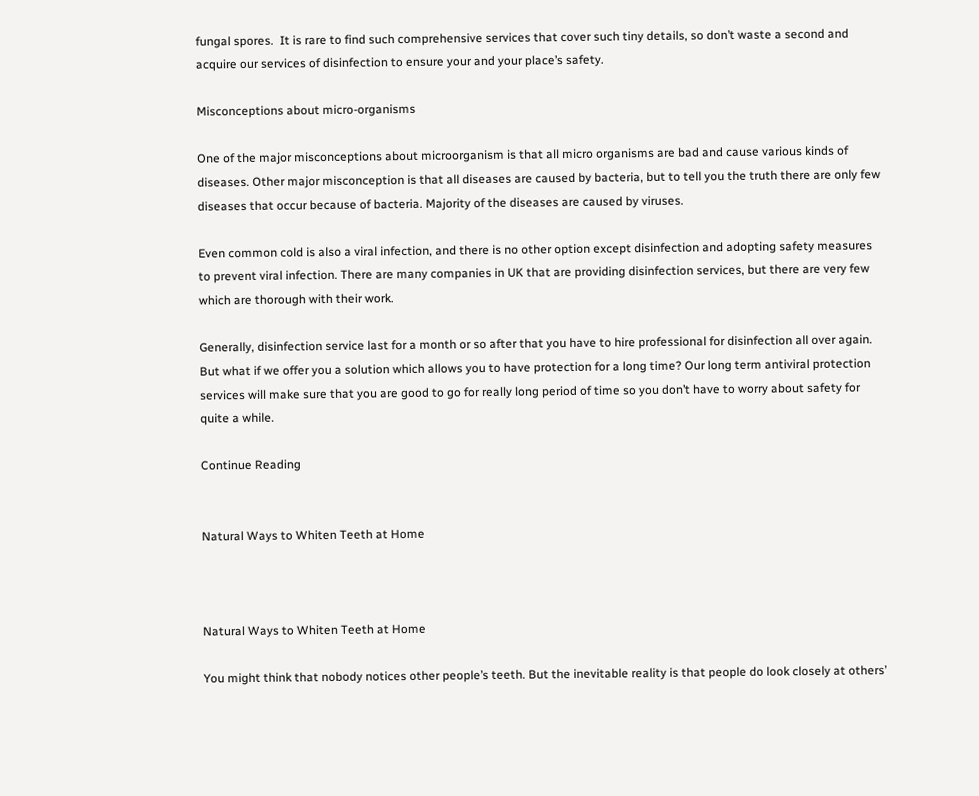fungal spores.  It is rare to find such comprehensive services that cover such tiny details, so don’t waste a second and acquire our services of disinfection to ensure your and your place’s safety.

Misconceptions about micro-organisms

One of the major misconceptions about microorganism is that all micro organisms are bad and cause various kinds of diseases. Other major misconception is that all diseases are caused by bacteria, but to tell you the truth there are only few diseases that occur because of bacteria. Majority of the diseases are caused by viruses.

Even common cold is also a viral infection, and there is no other option except disinfection and adopting safety measures to prevent viral infection. There are many companies in UK that are providing disinfection services, but there are very few which are thorough with their work.

Generally, disinfection service last for a month or so after that you have to hire professional for disinfection all over again. But what if we offer you a solution which allows you to have protection for a long time? Our long term antiviral protection services will make sure that you are good to go for really long period of time so you don’t have to worry about safety for quite a while.

Continue Reading


Natural Ways to Whiten Teeth at Home



Natural Ways to Whiten Teeth at Home

You might think that nobody notices other people’s teeth. But the inevitable reality is that people do look closely at others’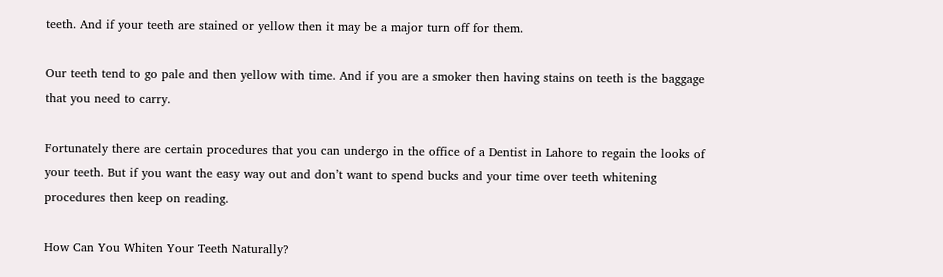teeth. And if your teeth are stained or yellow then it may be a major turn off for them.

Our teeth tend to go pale and then yellow with time. And if you are a smoker then having stains on teeth is the baggage that you need to carry.

Fortunately there are certain procedures that you can undergo in the office of a Dentist in Lahore to regain the looks of your teeth. But if you want the easy way out and don’t want to spend bucks and your time over teeth whitening procedures then keep on reading.

How Can You Whiten Your Teeth Naturally?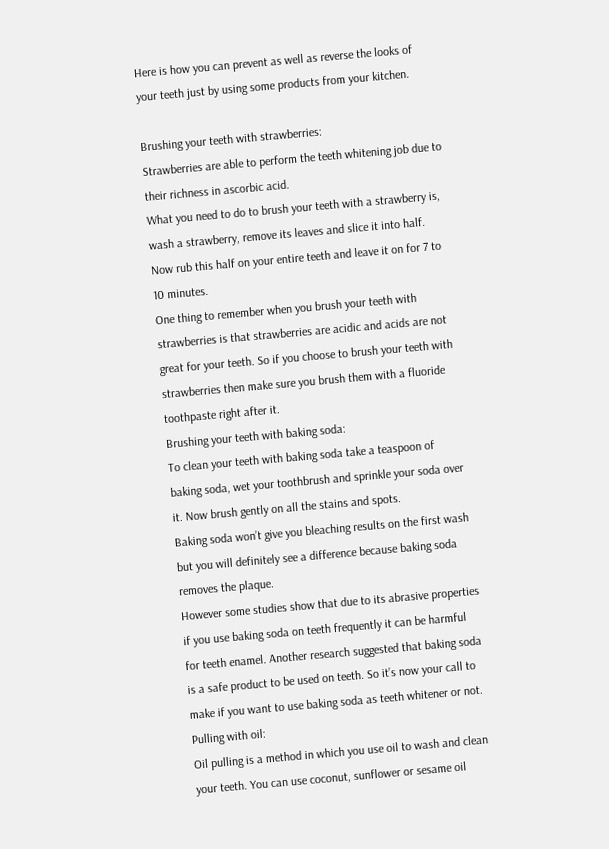Here is how you can prevent as well as reverse the looks of your teeth just by using some products from your kitchen.

Brushing your teeth with strawberries:
Strawberries are able to perform the teeth whitening job due to their richness in ascorbic acid.
What you need to do to brush your teeth with a strawberry is, wash a strawberry, remove its leaves and slice it into half. Now rub this half on your entire teeth and leave it on for 7 to 10 minutes.
One thing to remember when you brush your teeth with strawberries is that strawberries are acidic and acids are not great for your teeth. So if you choose to brush your teeth with strawberries then make sure you brush them with a fluoride toothpaste right after it.
Brushing your teeth with baking soda:
To clean your teeth with baking soda take a teaspoon of baking soda, wet your toothbrush and sprinkle your soda over it. Now brush gently on all the stains and spots.
Baking soda won’t give you bleaching results on the first wash but you will definitely see a difference because baking soda removes the plaque.
However some studies show that due to its abrasive properties if you use baking soda on teeth frequently it can be harmful for teeth enamel. Another research suggested that baking soda is a safe product to be used on teeth. So it’s now your call to make if you want to use baking soda as teeth whitener or not.
Pulling with oil:
Oil pulling is a method in which you use oil to wash and clean your teeth. You can use coconut, sunflower or sesame oil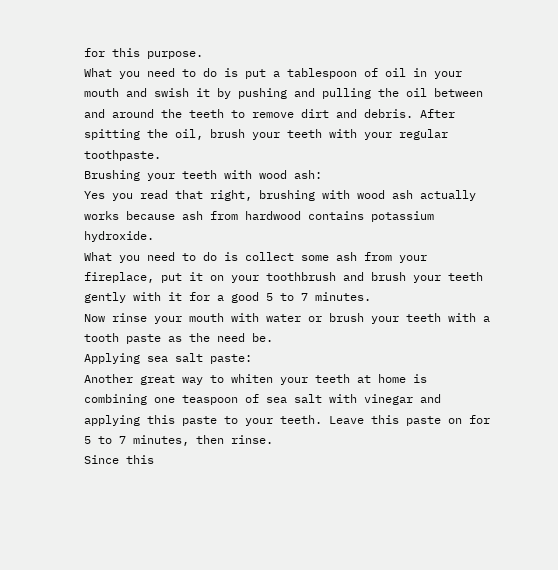for this purpose.
What you need to do is put a tablespoon of oil in your mouth and swish it by pushing and pulling the oil between and around the teeth to remove dirt and debris. After spitting the oil, brush your teeth with your regular toothpaste.
Brushing your teeth with wood ash:
Yes you read that right, brushing with wood ash actually works because ash from hardwood contains potassium hydroxide.
What you need to do is collect some ash from your fireplace, put it on your toothbrush and brush your teeth gently with it for a good 5 to 7 minutes.
Now rinse your mouth with water or brush your teeth with a tooth paste as the need be.
Applying sea salt paste:
Another great way to whiten your teeth at home is combining one teaspoon of sea salt with vinegar and applying this paste to your teeth. Leave this paste on for 5 to 7 minutes, then rinse.
Since this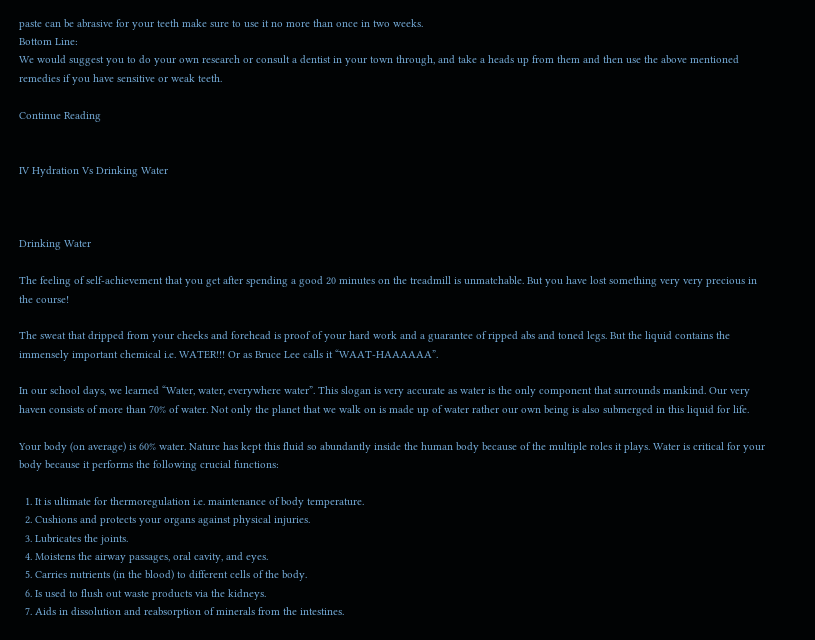paste can be abrasive for your teeth make sure to use it no more than once in two weeks.
Bottom Line:
We would suggest you to do your own research or consult a dentist in your town through, and take a heads up from them and then use the above mentioned remedies if you have sensitive or weak teeth.

Continue Reading


IV Hydration Vs Drinking Water



Drinking Water

The feeling of self-achievement that you get after spending a good 20 minutes on the treadmill is unmatchable. But you have lost something very very precious in the course!

The sweat that dripped from your cheeks and forehead is proof of your hard work and a guarantee of ripped abs and toned legs. But the liquid contains the immensely important chemical i.e. WATER!!! Or as Bruce Lee calls it “WAAT-HAAAAAA”.

In our school days, we learned “Water, water, everywhere water”. This slogan is very accurate as water is the only component that surrounds mankind. Our very haven consists of more than 70% of water. Not only the planet that we walk on is made up of water rather our own being is also submerged in this liquid for life.

Your body (on average) is 60% water. Nature has kept this fluid so abundantly inside the human body because of the multiple roles it plays. Water is critical for your body because it performs the following crucial functions:

  1. It is ultimate for thermoregulation i.e. maintenance of body temperature.
  2. Cushions and protects your organs against physical injuries.
  3. Lubricates the joints.
  4. Moistens the airway passages, oral cavity, and eyes.
  5. Carries nutrients (in the blood) to different cells of the body.
  6. Is used to flush out waste products via the kidneys.
  7. Aids in dissolution and reabsorption of minerals from the intestines.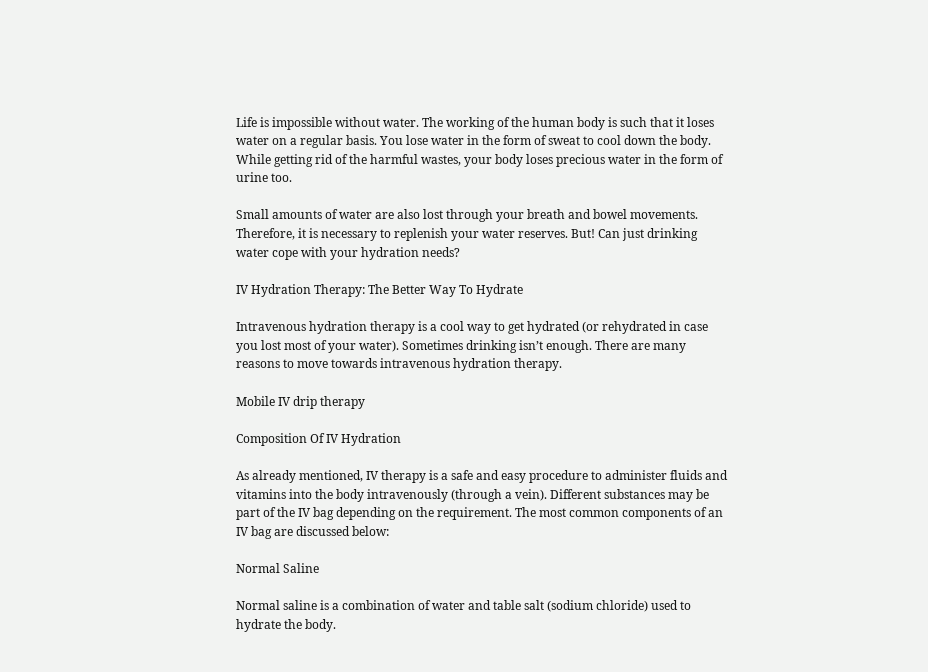Life is impossible without water. The working of the human body is such that it loses water on a regular basis. You lose water in the form of sweat to cool down the body. While getting rid of the harmful wastes, your body loses precious water in the form of urine too.

Small amounts of water are also lost through your breath and bowel movements. Therefore, it is necessary to replenish your water reserves. But! Can just drinking water cope with your hydration needs?

IV Hydration Therapy: The Better Way To Hydrate

Intravenous hydration therapy is a cool way to get hydrated (or rehydrated in case you lost most of your water). Sometimes drinking isn’t enough. There are many reasons to move towards intravenous hydration therapy.

Mobile IV drip therapy

Composition Of IV Hydration

As already mentioned, IV therapy is a safe and easy procedure to administer fluids and vitamins into the body intravenously (through a vein). Different substances may be part of the IV bag depending on the requirement. The most common components of an IV bag are discussed below:

Normal Saline

Normal saline is a combination of water and table salt (sodium chloride) used to hydrate the body.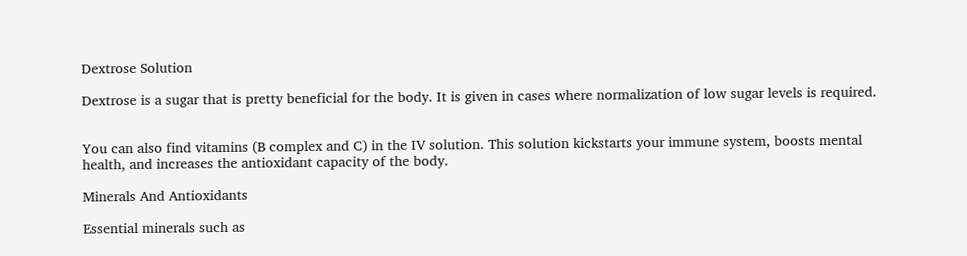Dextrose Solution

Dextrose is a sugar that is pretty beneficial for the body. It is given in cases where normalization of low sugar levels is required.


You can also find vitamins (B complex and C) in the IV solution. This solution kickstarts your immune system, boosts mental health, and increases the antioxidant capacity of the body.

Minerals And Antioxidants

Essential minerals such as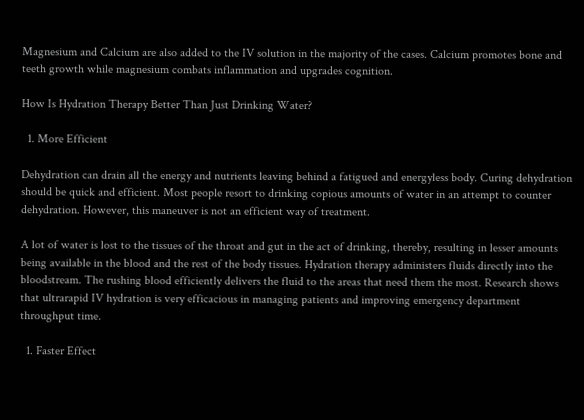Magnesium and Calcium are also added to the IV solution in the majority of the cases. Calcium promotes bone and teeth growth while magnesium combats inflammation and upgrades cognition.

How Is Hydration Therapy Better Than Just Drinking Water?

  1. More Efficient

Dehydration can drain all the energy and nutrients leaving behind a fatigued and energyless body. Curing dehydration should be quick and efficient. Most people resort to drinking copious amounts of water in an attempt to counter dehydration. However, this maneuver is not an efficient way of treatment.

A lot of water is lost to the tissues of the throat and gut in the act of drinking, thereby, resulting in lesser amounts being available in the blood and the rest of the body tissues. Hydration therapy administers fluids directly into the bloodstream. The rushing blood efficiently delivers the fluid to the areas that need them the most. Research shows that ultrarapid IV hydration is very efficacious in managing patients and improving emergency department throughput time.

  1. Faster Effect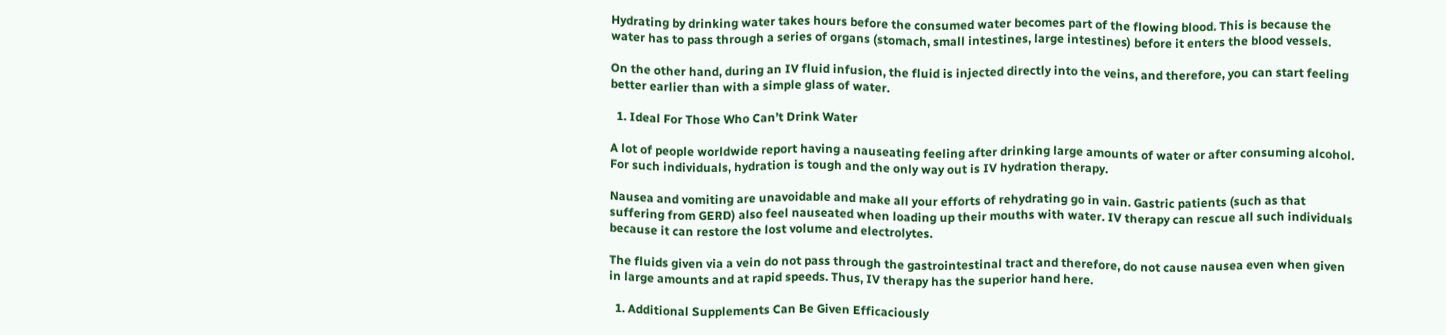Hydrating by drinking water takes hours before the consumed water becomes part of the flowing blood. This is because the water has to pass through a series of organs (stomach, small intestines, large intestines) before it enters the blood vessels.

On the other hand, during an IV fluid infusion, the fluid is injected directly into the veins, and therefore, you can start feeling better earlier than with a simple glass of water.

  1. Ideal For Those Who Can’t Drink Water

A lot of people worldwide report having a nauseating feeling after drinking large amounts of water or after consuming alcohol. For such individuals, hydration is tough and the only way out is IV hydration therapy.

Nausea and vomiting are unavoidable and make all your efforts of rehydrating go in vain. Gastric patients (such as that suffering from GERD) also feel nauseated when loading up their mouths with water. IV therapy can rescue all such individuals because it can restore the lost volume and electrolytes.

The fluids given via a vein do not pass through the gastrointestinal tract and therefore, do not cause nausea even when given in large amounts and at rapid speeds. Thus, IV therapy has the superior hand here.

  1. Additional Supplements Can Be Given Efficaciously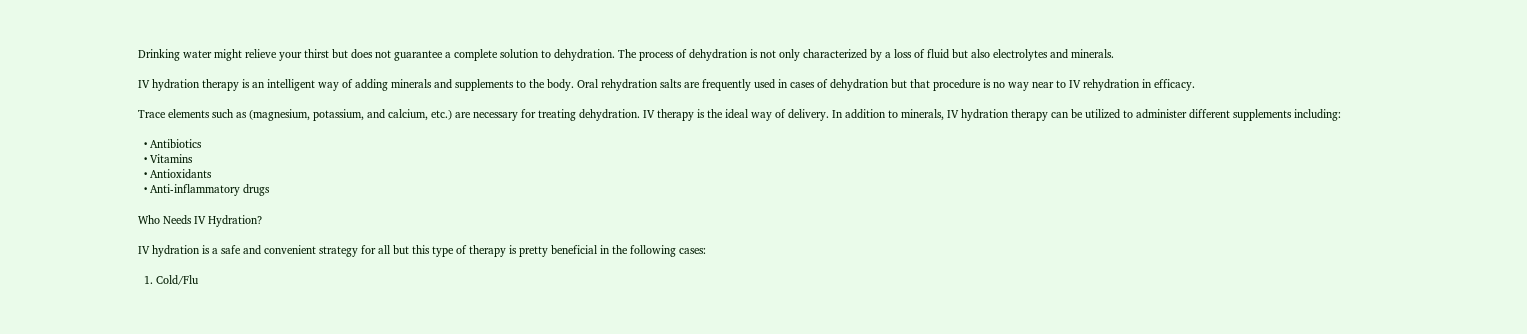Drinking water might relieve your thirst but does not guarantee a complete solution to dehydration. The process of dehydration is not only characterized by a loss of fluid but also electrolytes and minerals.

IV hydration therapy is an intelligent way of adding minerals and supplements to the body. Oral rehydration salts are frequently used in cases of dehydration but that procedure is no way near to IV rehydration in efficacy.

Trace elements such as (magnesium, potassium, and calcium, etc.) are necessary for treating dehydration. IV therapy is the ideal way of delivery. In addition to minerals, IV hydration therapy can be utilized to administer different supplements including:

  • Antibiotics
  • Vitamins
  • Antioxidants
  • Anti-inflammatory drugs

Who Needs IV Hydration?

IV hydration is a safe and convenient strategy for all but this type of therapy is pretty beneficial in the following cases:

  1. Cold/Flu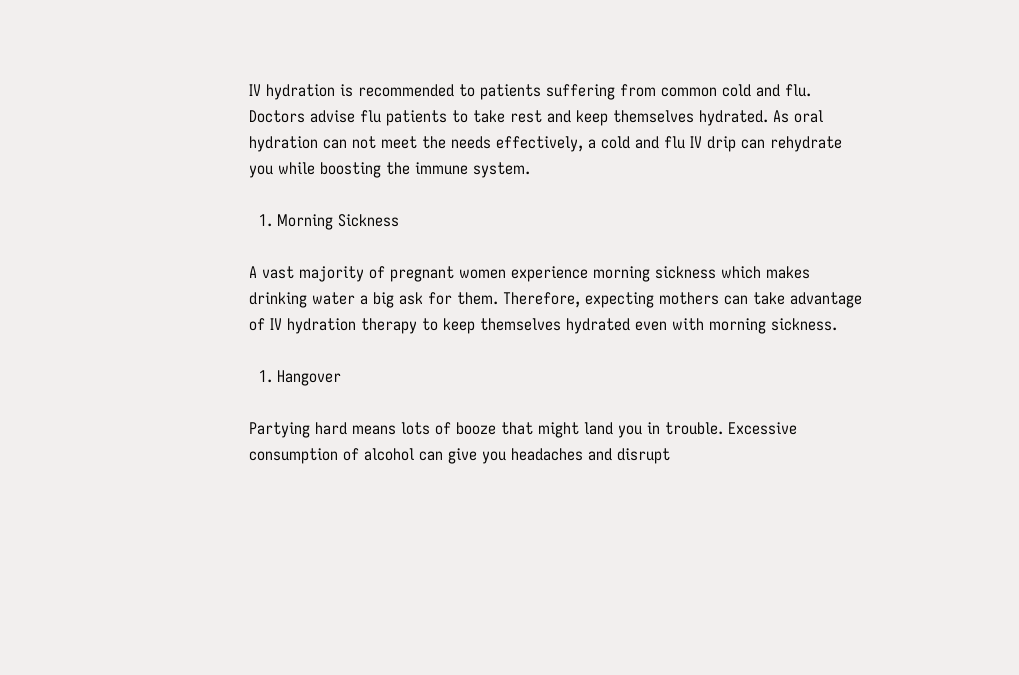IV hydration is recommended to patients suffering from common cold and flu. Doctors advise flu patients to take rest and keep themselves hydrated. As oral hydration can not meet the needs effectively, a cold and flu IV drip can rehydrate you while boosting the immune system.

  1. Morning Sickness

A vast majority of pregnant women experience morning sickness which makes drinking water a big ask for them. Therefore, expecting mothers can take advantage of IV hydration therapy to keep themselves hydrated even with morning sickness.

  1. Hangover

Partying hard means lots of booze that might land you in trouble. Excessive consumption of alcohol can give you headaches and disrupt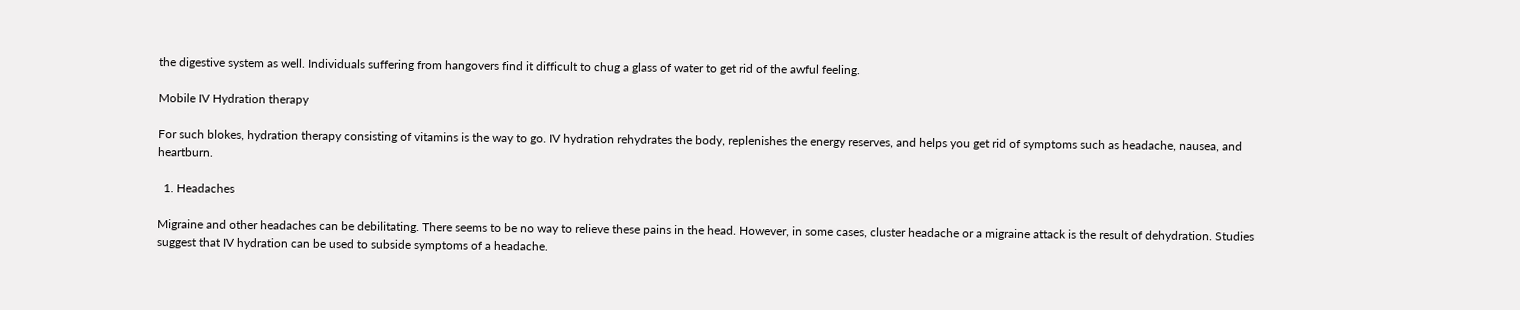the digestive system as well. Individuals suffering from hangovers find it difficult to chug a glass of water to get rid of the awful feeling.

Mobile IV Hydration therapy

For such blokes, hydration therapy consisting of vitamins is the way to go. IV hydration rehydrates the body, replenishes the energy reserves, and helps you get rid of symptoms such as headache, nausea, and heartburn.

  1. Headaches

Migraine and other headaches can be debilitating. There seems to be no way to relieve these pains in the head. However, in some cases, cluster headache or a migraine attack is the result of dehydration. Studies suggest that IV hydration can be used to subside symptoms of a headache.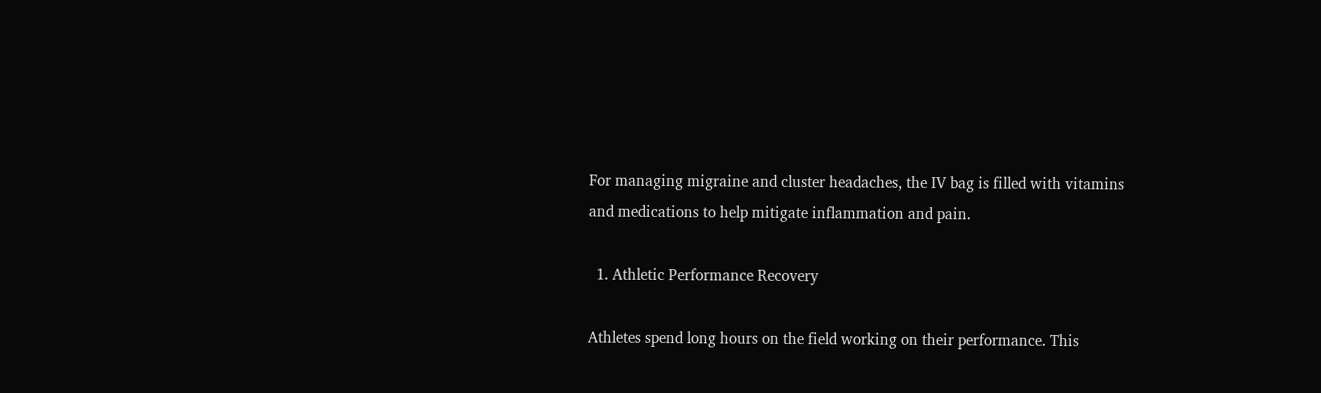For managing migraine and cluster headaches, the IV bag is filled with vitamins and medications to help mitigate inflammation and pain.

  1. Athletic Performance Recovery

Athletes spend long hours on the field working on their performance. This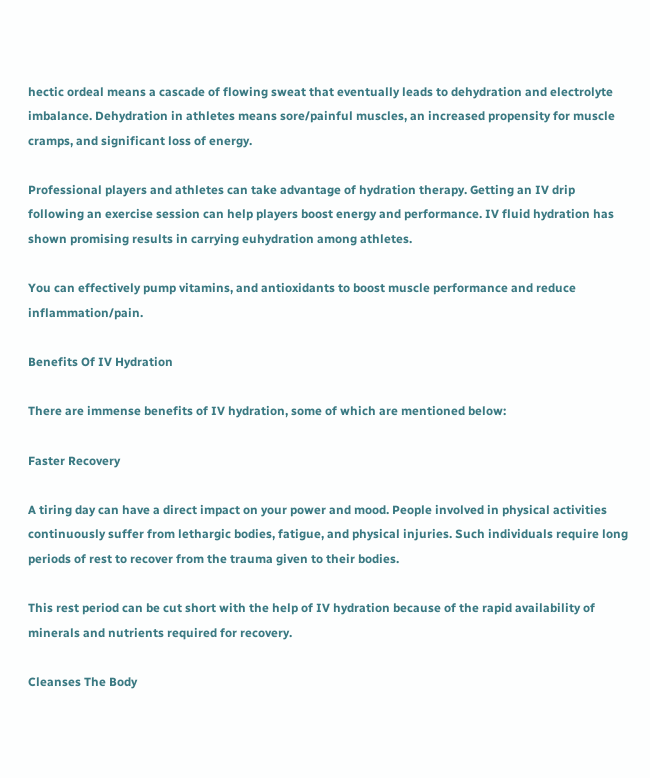hectic ordeal means a cascade of flowing sweat that eventually leads to dehydration and electrolyte imbalance. Dehydration in athletes means sore/painful muscles, an increased propensity for muscle cramps, and significant loss of energy.

Professional players and athletes can take advantage of hydration therapy. Getting an IV drip following an exercise session can help players boost energy and performance. IV fluid hydration has shown promising results in carrying euhydration among athletes.

You can effectively pump vitamins, and antioxidants to boost muscle performance and reduce inflammation/pain.

Benefits Of IV Hydration

There are immense benefits of IV hydration, some of which are mentioned below:

Faster Recovery

A tiring day can have a direct impact on your power and mood. People involved in physical activities continuously suffer from lethargic bodies, fatigue, and physical injuries. Such individuals require long periods of rest to recover from the trauma given to their bodies.

This rest period can be cut short with the help of IV hydration because of the rapid availability of minerals and nutrients required for recovery.

Cleanses The Body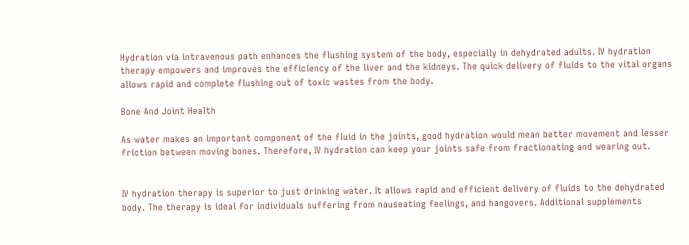Hydration via intravenous path enhances the flushing system of the body, especially in dehydrated adults. IV hydration therapy empowers and improves the efficiency of the liver and the kidneys. The quick delivery of fluids to the vital organs allows rapid and complete flushing out of toxic wastes from the body.

Bone And Joint Health

As water makes an important component of the fluid in the joints, good hydration would mean better movement and lesser friction between moving bones. Therefore, IV hydration can keep your joints safe from fractionating and wearing out.


IV hydration therapy is superior to just drinking water. It allows rapid and efficient delivery of fluids to the dehydrated body. The therapy is ideal for individuals suffering from nauseating feelings, and hangovers. Additional supplements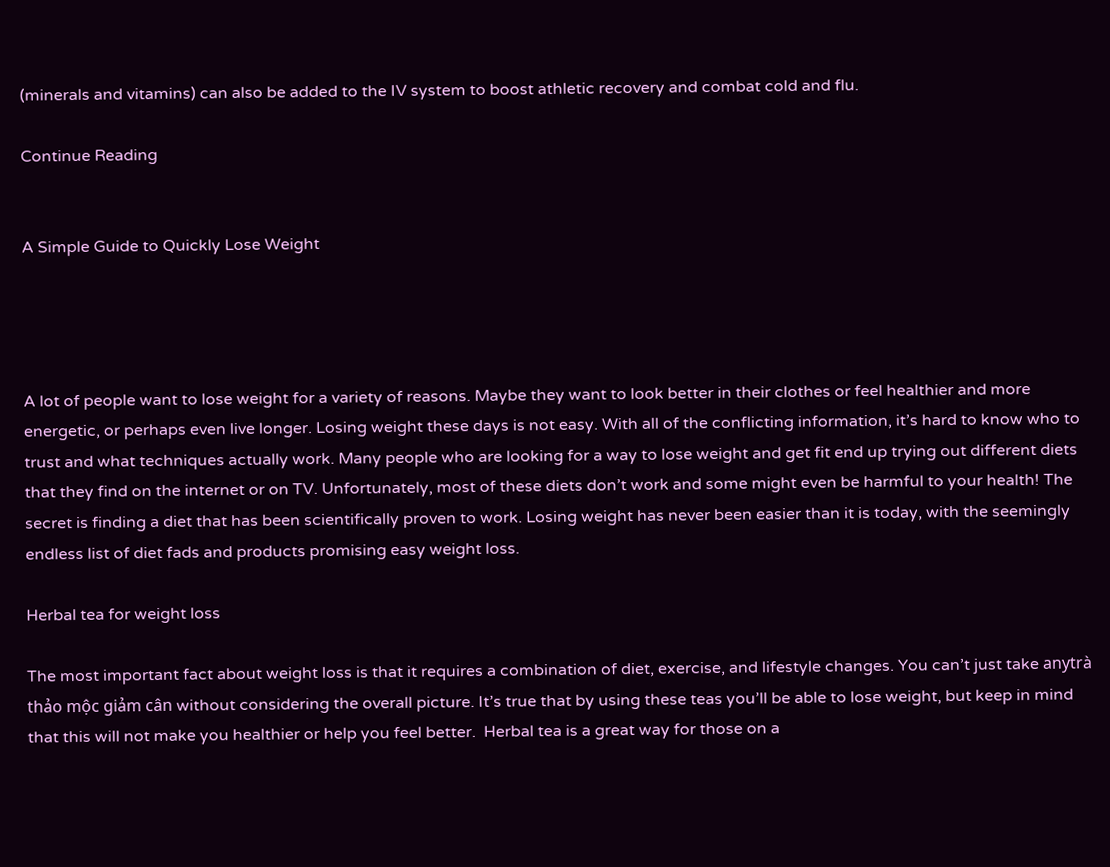(minerals and vitamins) can also be added to the IV system to boost athletic recovery and combat cold and flu.

Continue Reading


A Simple Guide to Quickly Lose Weight




A lot of people want to lose weight for a variety of reasons. Maybe they want to look better in their clothes or feel healthier and more energetic, or perhaps even live longer. Losing weight these days is not easy. With all of the conflicting information, it’s hard to know who to trust and what techniques actually work. Many people who are looking for a way to lose weight and get fit end up trying out different diets that they find on the internet or on TV. Unfortunately, most of these diets don’t work and some might even be harmful to your health! The secret is finding a diet that has been scientifically proven to work. Losing weight has never been easier than it is today, with the seemingly endless list of diet fads and products promising easy weight loss.

Herbal tea for weight loss

The most important fact about weight loss is that it requires a combination of diet, exercise, and lifestyle changes. You can’t just take anytrà thảo mộc giảm cân without considering the overall picture. It’s true that by using these teas you’ll be able to lose weight, but keep in mind that this will not make you healthier or help you feel better.  Herbal tea is a great way for those on a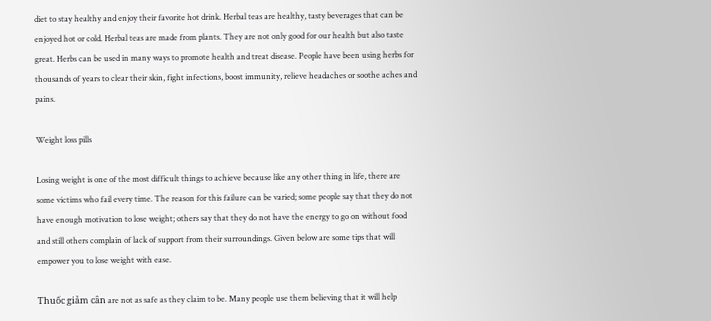diet to stay healthy and enjoy their favorite hot drink. Herbal teas are healthy, tasty beverages that can be enjoyed hot or cold. Herbal teas are made from plants. They are not only good for our health but also taste great. Herbs can be used in many ways to promote health and treat disease. People have been using herbs for thousands of years to clear their skin, fight infections, boost immunity, relieve headaches or soothe aches and pains.

Weight loss pills

Losing weight is one of the most difficult things to achieve because like any other thing in life, there are some victims who fail every time. The reason for this failure can be varied; some people say that they do not have enough motivation to lose weight; others say that they do not have the energy to go on without food and still others complain of lack of support from their surroundings. Given below are some tips that will empower you to lose weight with ease.

Thuốc giảm cân are not as safe as they claim to be. Many people use them believing that it will help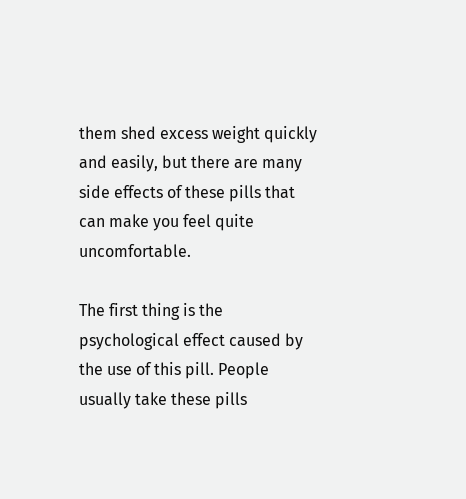them shed excess weight quickly and easily, but there are many side effects of these pills that can make you feel quite uncomfortable.

The first thing is the psychological effect caused by the use of this pill. People usually take these pills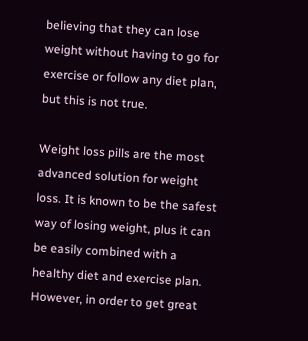believing that they can lose weight without having to go for exercise or follow any diet plan, but this is not true.

Weight loss pills are the most advanced solution for weight loss. It is known to be the safest way of losing weight, plus it can be easily combined with a healthy diet and exercise plan. However, in order to get great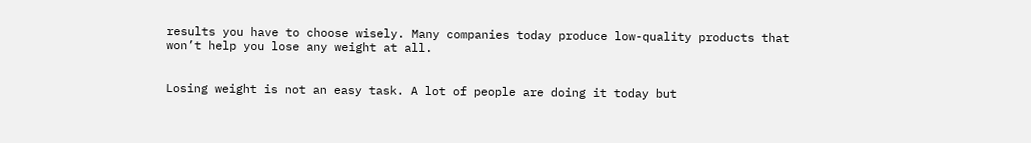results you have to choose wisely. Many companies today produce low-quality products that won’t help you lose any weight at all.


Losing weight is not an easy task. A lot of people are doing it today but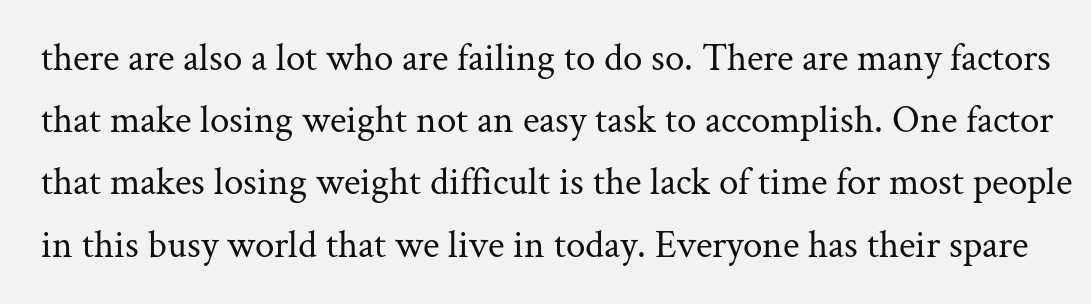there are also a lot who are failing to do so. There are many factors that make losing weight not an easy task to accomplish. One factor that makes losing weight difficult is the lack of time for most people in this busy world that we live in today. Everyone has their spare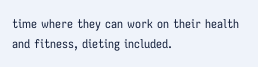time where they can work on their health and fitness, dieting included.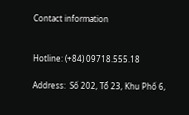Contact information


Hotline: (+84) 09718.555.18

Address:  Số 202, Tổ 23, Khu Phố 6,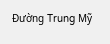Đường Trung Mỹ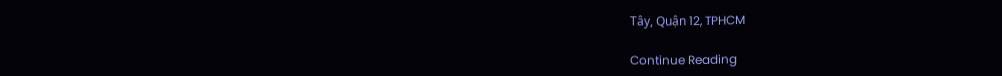Tây, Quận 12, TPHCM

Continue Reading